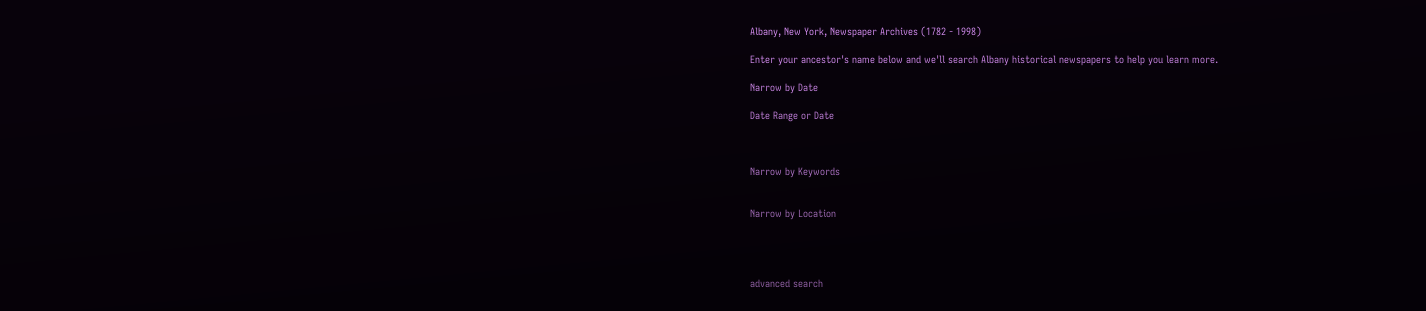Albany, New York, Newspaper Archives (1782 - 1998)

Enter your ancestor's name below and we'll search Albany historical newspapers to help you learn more.

Narrow by Date

Date Range or Date



Narrow by Keywords


Narrow by Location




advanced search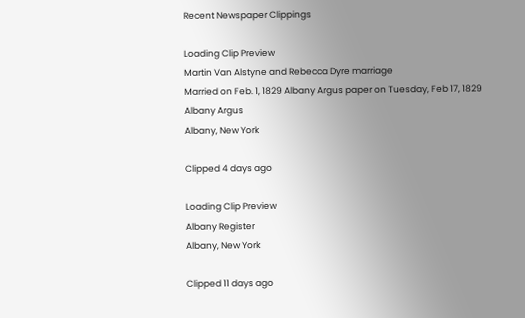Recent Newspaper Clippings

Loading Clip Preview
Martin Van Alstyne and Rebecca Dyre marriage
Married on Feb. 1, 1829 Albany Argus paper on Tuesday, Feb 17, 1829
Albany Argus
Albany, New York

Clipped 4 days ago

Loading Clip Preview
Albany Register
Albany, New York

Clipped 11 days ago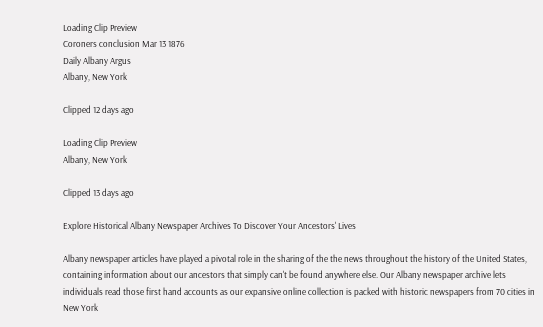Loading Clip Preview
Coroners conclusion Mar 13 1876
Daily Albany Argus
Albany, New York

Clipped 12 days ago

Loading Clip Preview
Albany, New York

Clipped 13 days ago

Explore Historical Albany Newspaper Archives To Discover Your Ancestors' Lives

Albany newspaper articles have played a pivotal role in the sharing of the the news throughout the history of the United States, containing information about our ancestors that simply can't be found anywhere else. Our Albany newspaper archive lets individuals read those first hand accounts as our expansive online collection is packed with historic newspapers from 70 cities in New York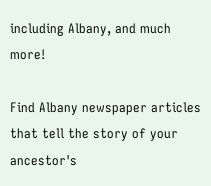including Albany, and much more!

Find Albany newspaper articles that tell the story of your ancestor's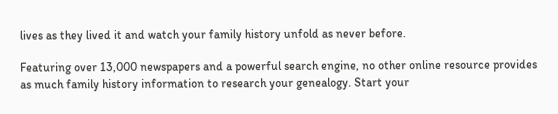lives as they lived it and watch your family history unfold as never before.

Featuring over 13,000 newspapers and a powerful search engine, no other online resource provides as much family history information to research your genealogy. Start your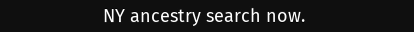NY ancestry search now.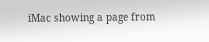iMac showing a page from